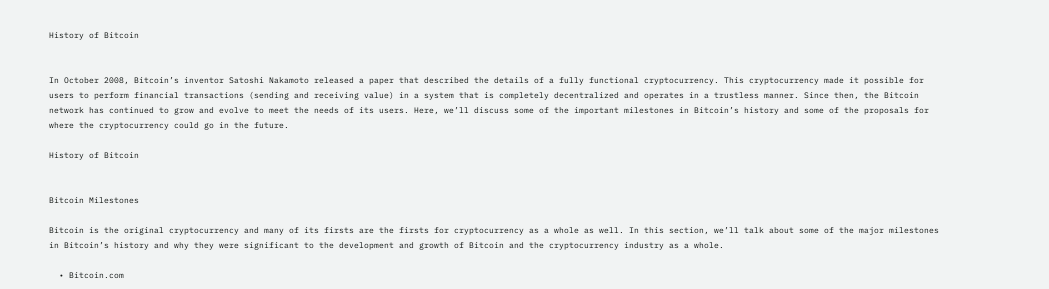History of Bitcoin


In October 2008, Bitcoin’s inventor Satoshi Nakamoto released a paper that described the details of a fully functional cryptocurrency. This cryptocurrency made it possible for users to perform financial transactions (sending and receiving value) in a system that is completely decentralized and operates in a trustless manner. Since then, the Bitcoin network has continued to grow and evolve to meet the needs of its users. Here, we’ll discuss some of the important milestones in Bitcoin’s history and some of the proposals for where the cryptocurrency could go in the future.

History of Bitcoin


Bitcoin Milestones

Bitcoin is the original cryptocurrency and many of its firsts are the firsts for cryptocurrency as a whole as well. In this section, we’ll talk about some of the major milestones in Bitcoin’s history and why they were significant to the development and growth of Bitcoin and the cryptocurrency industry as a whole.

  • Bitcoin.com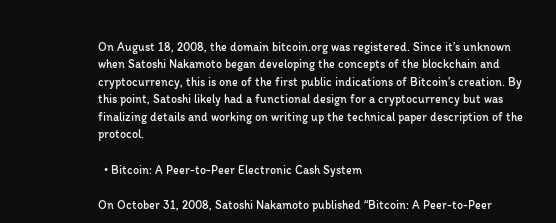On August 18, 2008, the domain bitcoin.org was registered. Since it’s unknown when Satoshi Nakamoto began developing the concepts of the blockchain and cryptocurrency, this is one of the first public indications of Bitcoin’s creation. By this point, Satoshi likely had a functional design for a cryptocurrency but was finalizing details and working on writing up the technical paper description of the protocol.

  • Bitcoin: A Peer-to-Peer Electronic Cash System

On October 31, 2008, Satoshi Nakamoto published “Bitcoin: A Peer-to-Peer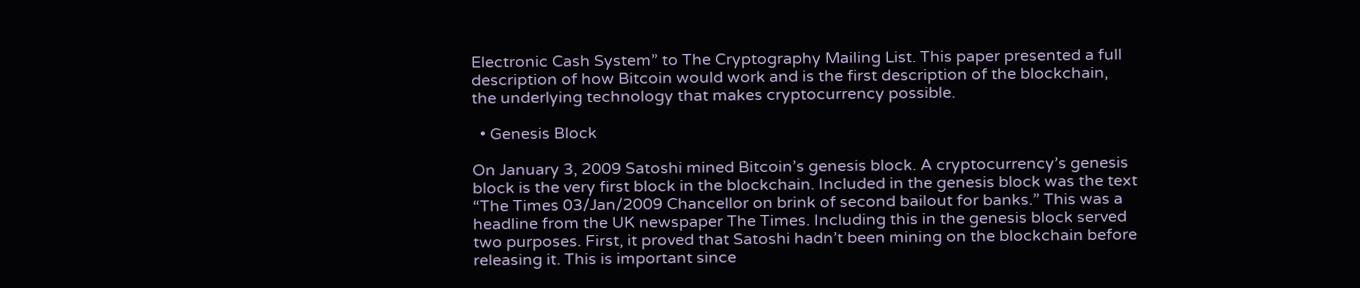Electronic Cash System” to The Cryptography Mailing List. This paper presented a full description of how Bitcoin would work and is the first description of the blockchain, the underlying technology that makes cryptocurrency possible.

  • Genesis Block

On January 3, 2009 Satoshi mined Bitcoin’s genesis block. A cryptocurrency’s genesis block is the very first block in the blockchain. Included in the genesis block was the text “The Times 03/Jan/2009 Chancellor on brink of second bailout for banks.” This was a headline from the UK newspaper The Times. Including this in the genesis block served two purposes. First, it proved that Satoshi hadn’t been mining on the blockchain before releasing it. This is important since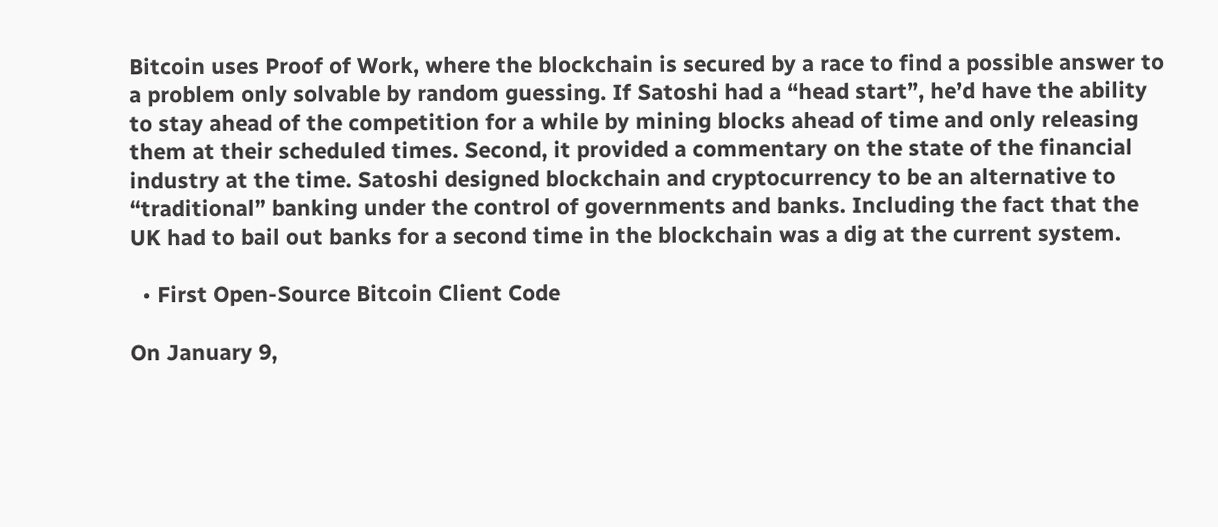Bitcoin uses Proof of Work, where the blockchain is secured by a race to find a possible answer to a problem only solvable by random guessing. If Satoshi had a “head start”, he’d have the ability to stay ahead of the competition for a while by mining blocks ahead of time and only releasing them at their scheduled times. Second, it provided a commentary on the state of the financial industry at the time. Satoshi designed blockchain and cryptocurrency to be an alternative to “traditional” banking under the control of governments and banks. Including the fact that the UK had to bail out banks for a second time in the blockchain was a dig at the current system.

  • First Open-Source Bitcoin Client Code

On January 9,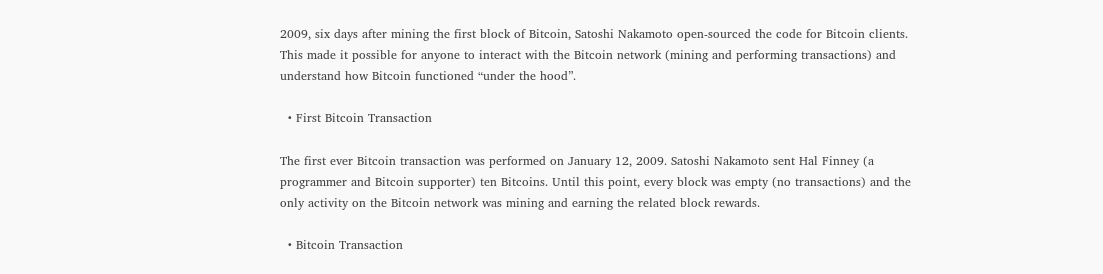2009, six days after mining the first block of Bitcoin, Satoshi Nakamoto open-sourced the code for Bitcoin clients. This made it possible for anyone to interact with the Bitcoin network (mining and performing transactions) and understand how Bitcoin functioned “under the hood”.

  • First Bitcoin Transaction

The first ever Bitcoin transaction was performed on January 12, 2009. Satoshi Nakamoto sent Hal Finney (a programmer and Bitcoin supporter) ten Bitcoins. Until this point, every block was empty (no transactions) and the only activity on the Bitcoin network was mining and earning the related block rewards.

  • Bitcoin Transaction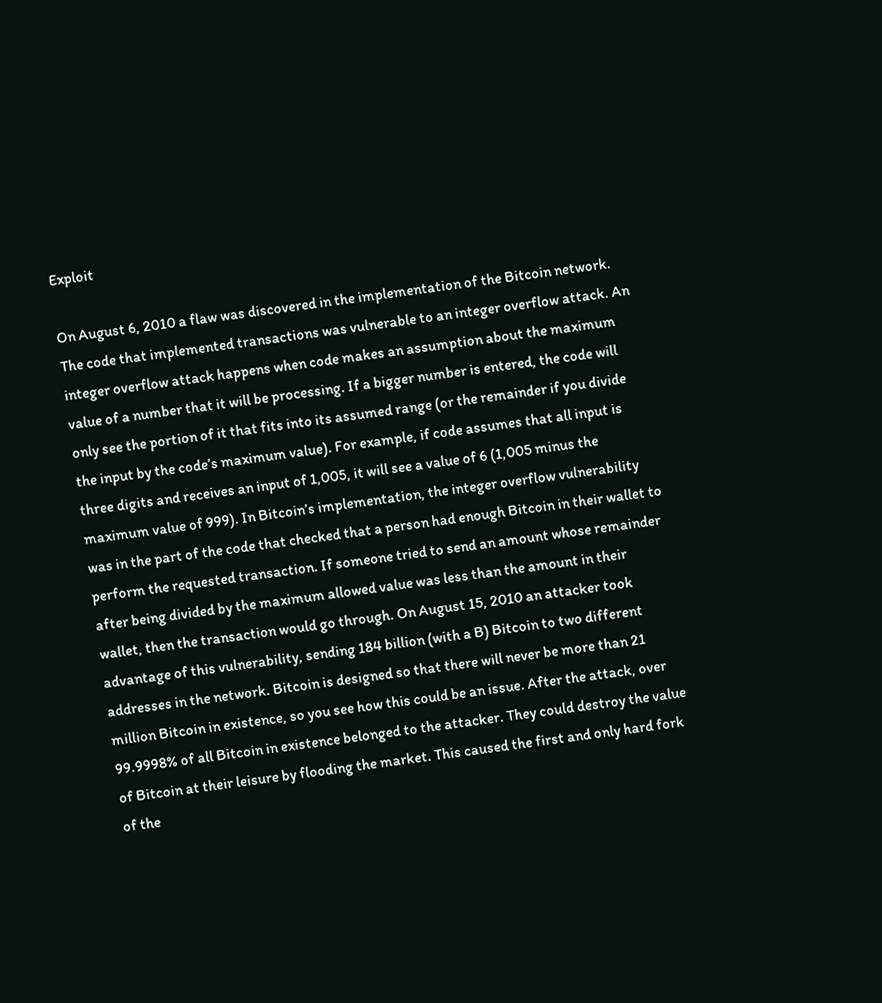Exploit

On August 6, 2010 a flaw was discovered in the implementation of the Bitcoin network. The code that implemented transactions was vulnerable to an integer overflow attack. An integer overflow attack happens when code makes an assumption about the maximum value of a number that it will be processing. If a bigger number is entered, the code will only see the portion of it that fits into its assumed range (or the remainder if you divide the input by the code’s maximum value). For example, if code assumes that all input is three digits and receives an input of 1,005, it will see a value of 6 (1,005 minus the maximum value of 999). In Bitcoin’s implementation, the integer overflow vulnerability was in the part of the code that checked that a person had enough Bitcoin in their wallet to perform the requested transaction. If someone tried to send an amount whose remainder after being divided by the maximum allowed value was less than the amount in their wallet, then the transaction would go through. On August 15, 2010 an attacker took advantage of this vulnerability, sending 184 billion (with a B) Bitcoin to two different addresses in the network. Bitcoin is designed so that there will never be more than 21 million Bitcoin in existence, so you see how this could be an issue. After the attack, over 99.9998% of all Bitcoin in existence belonged to the attacker. They could destroy the value of Bitcoin at their leisure by flooding the market. This caused the first and only hard fork of the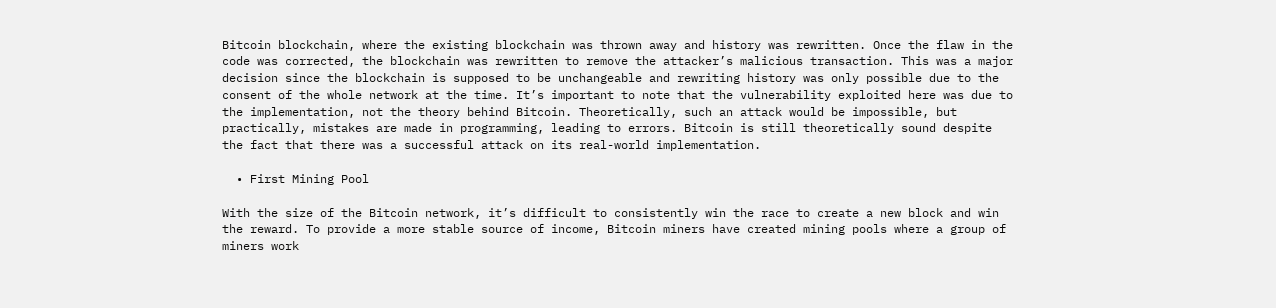Bitcoin blockchain, where the existing blockchain was thrown away and history was rewritten. Once the flaw in the code was corrected, the blockchain was rewritten to remove the attacker’s malicious transaction. This was a major decision since the blockchain is supposed to be unchangeable and rewriting history was only possible due to the consent of the whole network at the time. It’s important to note that the vulnerability exploited here was due to the implementation, not the theory behind Bitcoin. Theoretically, such an attack would be impossible, but practically, mistakes are made in programming, leading to errors. Bitcoin is still theoretically sound despite the fact that there was a successful attack on its real-world implementation.

  • First Mining Pool

With the size of the Bitcoin network, it’s difficult to consistently win the race to create a new block and win the reward. To provide a more stable source of income, Bitcoin miners have created mining pools where a group of miners work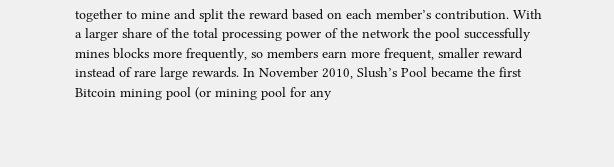together to mine and split the reward based on each member’s contribution. With a larger share of the total processing power of the network the pool successfully mines blocks more frequently, so members earn more frequent, smaller reward instead of rare large rewards. In November 2010, Slush’s Pool became the first Bitcoin mining pool (or mining pool for any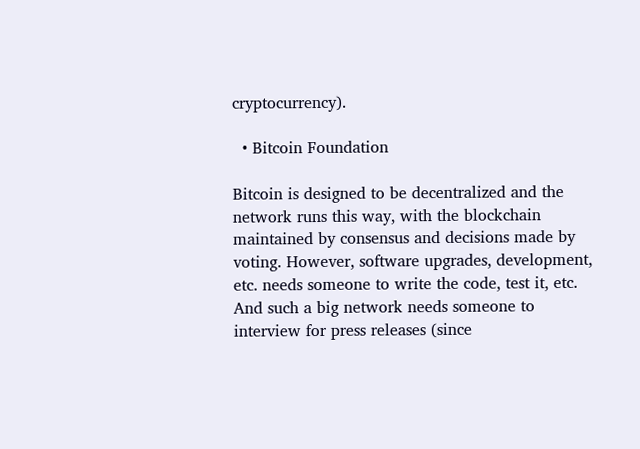cryptocurrency).

  • Bitcoin Foundation

Bitcoin is designed to be decentralized and the network runs this way, with the blockchain maintained by consensus and decisions made by voting. However, software upgrades, development, etc. needs someone to write the code, test it, etc. And such a big network needs someone to interview for press releases (since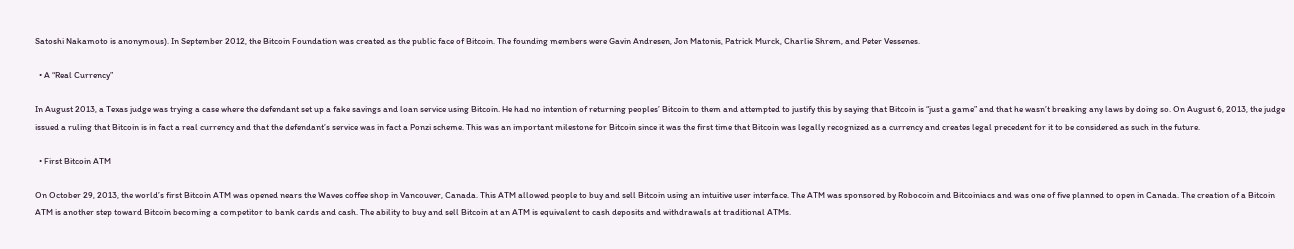Satoshi Nakamoto is anonymous). In September 2012, the Bitcoin Foundation was created as the public face of Bitcoin. The founding members were Gavin Andresen, Jon Matonis, Patrick Murck, Charlie Shrem, and Peter Vessenes.

  • A “Real Currency”

In August 2013, a Texas judge was trying a case where the defendant set up a fake savings and loan service using Bitcoin. He had no intention of returning peoples’ Bitcoin to them and attempted to justify this by saying that Bitcoin is “just a game” and that he wasn’t breaking any laws by doing so. On August 6, 2013, the judge issued a ruling that Bitcoin is in fact a real currency and that the defendant’s service was in fact a Ponzi scheme. This was an important milestone for Bitcoin since it was the first time that Bitcoin was legally recognized as a currency and creates legal precedent for it to be considered as such in the future.

  • First Bitcoin ATM

On October 29, 2013, the world’s first Bitcoin ATM was opened nears the Waves coffee shop in Vancouver, Canada. This ATM allowed people to buy and sell Bitcoin using an intuitive user interface. The ATM was sponsored by Robocoin and Bitcoiniacs and was one of five planned to open in Canada. The creation of a Bitcoin ATM is another step toward Bitcoin becoming a competitor to bank cards and cash. The ability to buy and sell Bitcoin at an ATM is equivalent to cash deposits and withdrawals at traditional ATMs.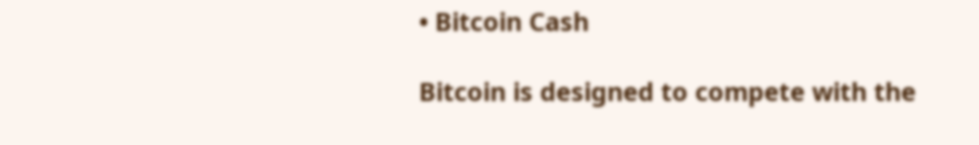• Bitcoin Cash

Bitcoin is designed to compete with the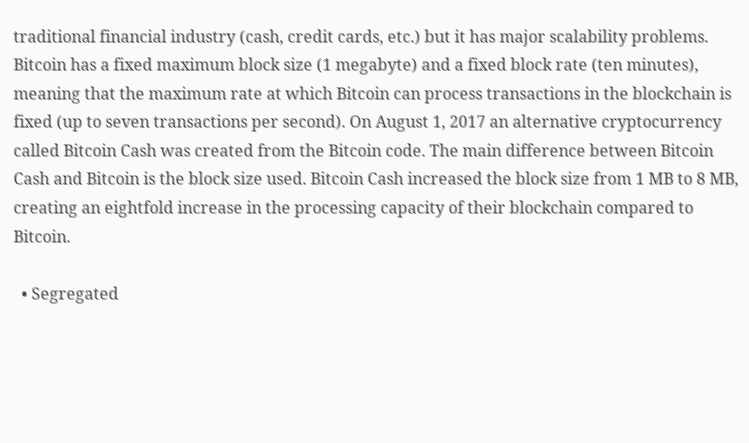traditional financial industry (cash, credit cards, etc.) but it has major scalability problems. Bitcoin has a fixed maximum block size (1 megabyte) and a fixed block rate (ten minutes), meaning that the maximum rate at which Bitcoin can process transactions in the blockchain is fixed (up to seven transactions per second). On August 1, 2017 an alternative cryptocurrency called Bitcoin Cash was created from the Bitcoin code. The main difference between Bitcoin Cash and Bitcoin is the block size used. Bitcoin Cash increased the block size from 1 MB to 8 MB, creating an eightfold increase in the processing capacity of their blockchain compared to Bitcoin.

  • Segregated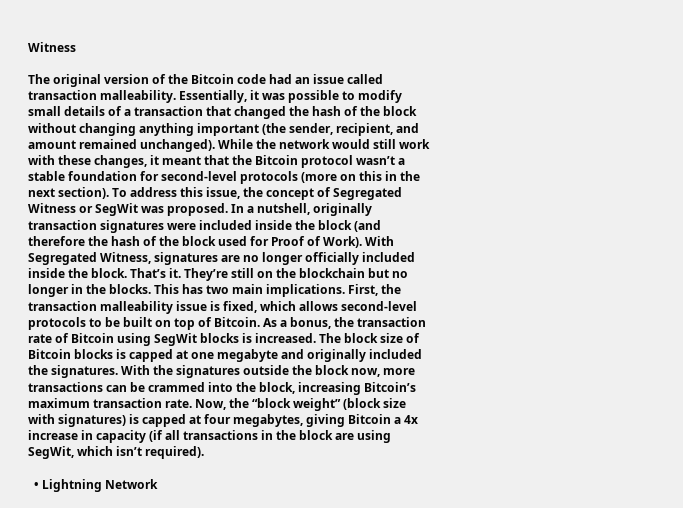Witness

The original version of the Bitcoin code had an issue called transaction malleability. Essentially, it was possible to modify small details of a transaction that changed the hash of the block without changing anything important (the sender, recipient, and amount remained unchanged). While the network would still work with these changes, it meant that the Bitcoin protocol wasn’t a stable foundation for second-level protocols (more on this in the next section). To address this issue, the concept of Segregated Witness or SegWit was proposed. In a nutshell, originally transaction signatures were included inside the block (and therefore the hash of the block used for Proof of Work). With Segregated Witness, signatures are no longer officially included inside the block. That’s it. They’re still on the blockchain but no longer in the blocks. This has two main implications. First, the transaction malleability issue is fixed, which allows second-level protocols to be built on top of Bitcoin. As a bonus, the transaction rate of Bitcoin using SegWit blocks is increased. The block size of Bitcoin blocks is capped at one megabyte and originally included the signatures. With the signatures outside the block now, more transactions can be crammed into the block, increasing Bitcoin’s maximum transaction rate. Now, the “block weight” (block size with signatures) is capped at four megabytes, giving Bitcoin a 4x increase in capacity (if all transactions in the block are using SegWit, which isn’t required).

  • Lightning Network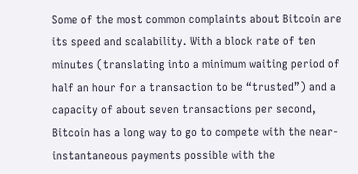Some of the most common complaints about Bitcoin are its speed and scalability. With a block rate of ten minutes (translating into a minimum waiting period of half an hour for a transaction to be “trusted”) and a capacity of about seven transactions per second, Bitcoin has a long way to go to compete with the near-instantaneous payments possible with the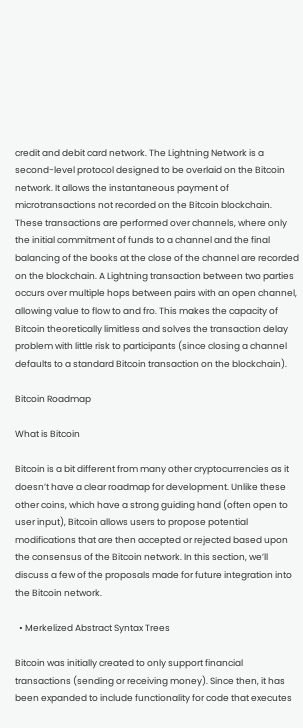credit and debit card network. The Lightning Network is a second-level protocol designed to be overlaid on the Bitcoin network. It allows the instantaneous payment of microtransactions not recorded on the Bitcoin blockchain. These transactions are performed over channels, where only the initial commitment of funds to a channel and the final balancing of the books at the close of the channel are recorded on the blockchain. A Lightning transaction between two parties occurs over multiple hops between pairs with an open channel, allowing value to flow to and fro. This makes the capacity of Bitcoin theoretically limitless and solves the transaction delay problem with little risk to participants (since closing a channel defaults to a standard Bitcoin transaction on the blockchain).

Bitcoin Roadmap

What is Bitcoin

Bitcoin is a bit different from many other cryptocurrencies as it doesn’t have a clear roadmap for development. Unlike these other coins, which have a strong guiding hand (often open to user input), Bitcoin allows users to propose potential modifications that are then accepted or rejected based upon the consensus of the Bitcoin network. In this section, we’ll discuss a few of the proposals made for future integration into the Bitcoin network.

  • Merkelized Abstract Syntax Trees

Bitcoin was initially created to only support financial transactions (sending or receiving money). Since then, it has been expanded to include functionality for code that executes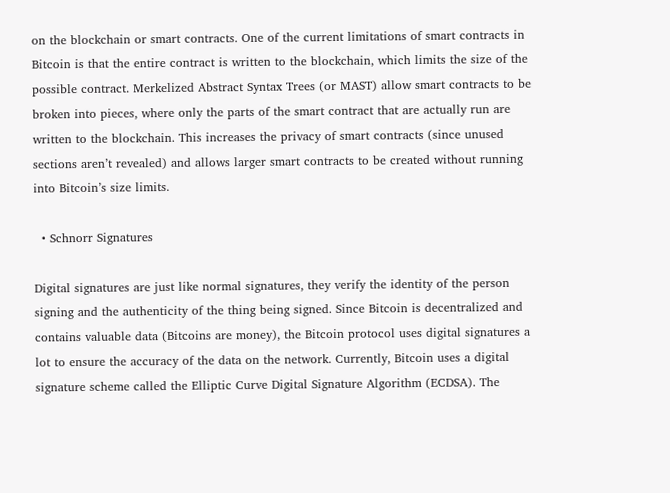on the blockchain or smart contracts. One of the current limitations of smart contracts in Bitcoin is that the entire contract is written to the blockchain, which limits the size of the possible contract. Merkelized Abstract Syntax Trees (or MAST) allow smart contracts to be broken into pieces, where only the parts of the smart contract that are actually run are written to the blockchain. This increases the privacy of smart contracts (since unused sections aren’t revealed) and allows larger smart contracts to be created without running into Bitcoin’s size limits.

  • Schnorr Signatures

Digital signatures are just like normal signatures, they verify the identity of the person signing and the authenticity of the thing being signed. Since Bitcoin is decentralized and contains valuable data (Bitcoins are money), the Bitcoin protocol uses digital signatures a lot to ensure the accuracy of the data on the network. Currently, Bitcoin uses a digital signature scheme called the Elliptic Curve Digital Signature Algorithm (ECDSA). The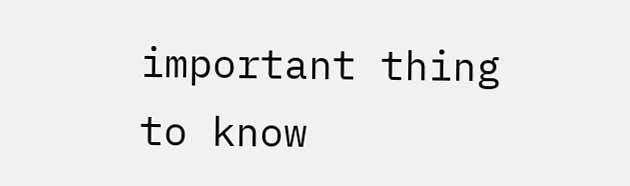important thing to know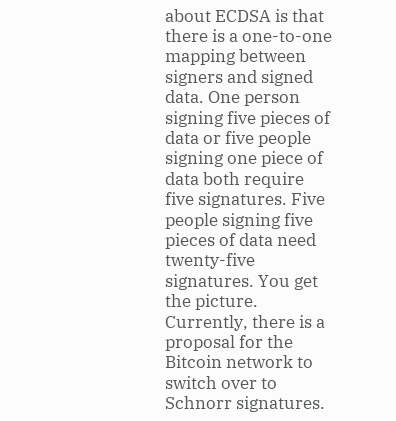about ECDSA is that there is a one-to-one mapping between signers and signed data. One person signing five pieces of data or five people signing one piece of data both require five signatures. Five people signing five pieces of data need twenty-five signatures. You get the picture. Currently, there is a proposal for the Bitcoin network to switch over to Schnorr signatures.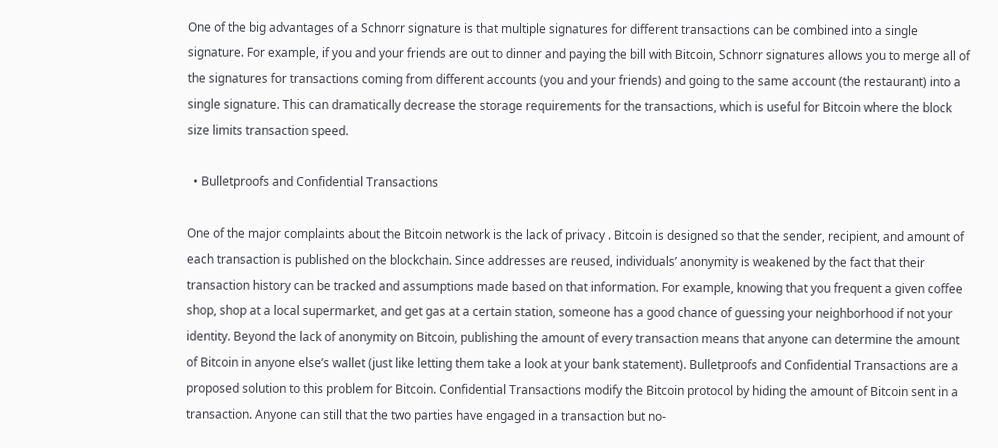One of the big advantages of a Schnorr signature is that multiple signatures for different transactions can be combined into a single signature. For example, if you and your friends are out to dinner and paying the bill with Bitcoin, Schnorr signatures allows you to merge all of the signatures for transactions coming from different accounts (you and your friends) and going to the same account (the restaurant) into a single signature. This can dramatically decrease the storage requirements for the transactions, which is useful for Bitcoin where the block size limits transaction speed.

  • Bulletproofs and Confidential Transactions

One of the major complaints about the Bitcoin network is the lack of privacy . Bitcoin is designed so that the sender, recipient, and amount of each transaction is published on the blockchain. Since addresses are reused, individuals’ anonymity is weakened by the fact that their transaction history can be tracked and assumptions made based on that information. For example, knowing that you frequent a given coffee shop, shop at a local supermarket, and get gas at a certain station, someone has a good chance of guessing your neighborhood if not your identity. Beyond the lack of anonymity on Bitcoin, publishing the amount of every transaction means that anyone can determine the amount of Bitcoin in anyone else’s wallet (just like letting them take a look at your bank statement). Bulletproofs and Confidential Transactions are a proposed solution to this problem for Bitcoin. Confidential Transactions modify the Bitcoin protocol by hiding the amount of Bitcoin sent in a transaction. Anyone can still that the two parties have engaged in a transaction but no-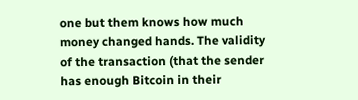one but them knows how much money changed hands. The validity of the transaction (that the sender has enough Bitcoin in their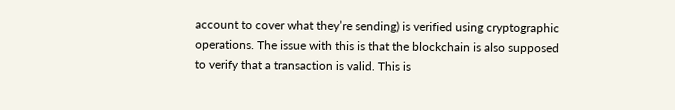account to cover what they’re sending) is verified using cryptographic operations. The issue with this is that the blockchain is also supposed to verify that a transaction is valid. This is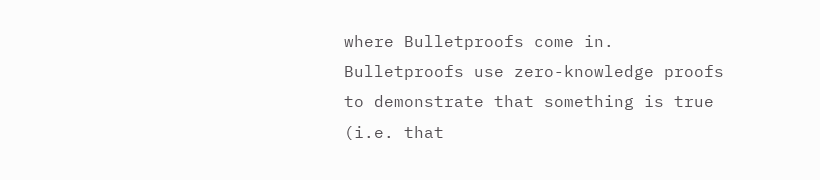where Bulletproofs come in. Bulletproofs use zero-knowledge proofs to demonstrate that something is true (i.e. that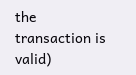the transaction is valid)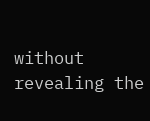without revealing the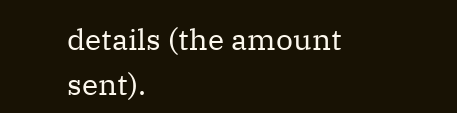details (the amount sent).